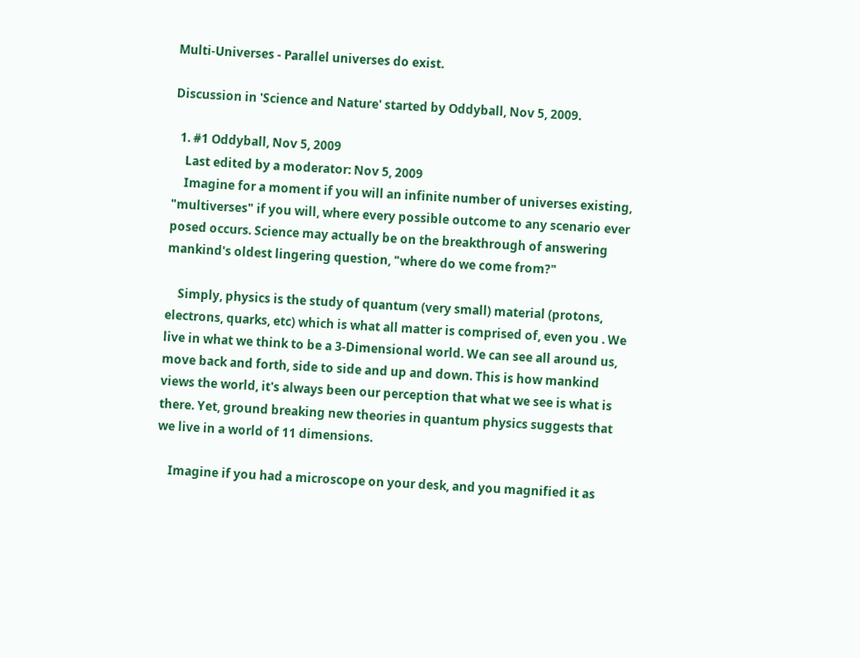Multi-Universes - Parallel universes do exist.

Discussion in 'Science and Nature' started by Oddyball, Nov 5, 2009.

  1. #1 Oddyball, Nov 5, 2009
    Last edited by a moderator: Nov 5, 2009
    Imagine for a moment if you will an infinite number of universes existing, "multiverses" if you will, where every possible outcome to any scenario ever posed occurs. Science may actually be on the breakthrough of answering mankind's oldest lingering question, "where do we come from?"

    Simply, physics is the study of quantum (very small) material (protons, electrons, quarks, etc) which is what all matter is comprised of, even you . We live in what we think to be a 3-Dimensional world. We can see all around us, move back and forth, side to side and up and down. This is how mankind views the world, it's always been our perception that what we see is what is there. Yet, ground breaking new theories in quantum physics suggests that we live in a world of 11 dimensions.

    Imagine if you had a microscope on your desk, and you magnified it as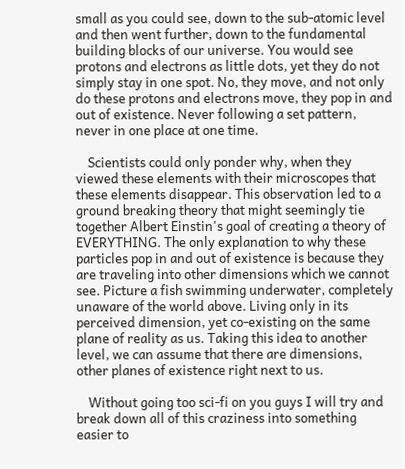small as you could see, down to the sub-atomic level and then went further, down to the fundamental building blocks of our universe. You would see protons and electrons as little dots, yet they do not simply stay in one spot. No, they move, and not only do these protons and electrons move, they pop in and out of existence. Never following a set pattern, never in one place at one time.

    Scientists could only ponder why, when they viewed these elements with their microscopes that these elements disappear. This observation led to a ground breaking theory that might seemingly tie together Albert Einstin's goal of creating a theory of EVERYTHING. The only explanation to why these particles pop in and out of existence is because they are traveling into other dimensions which we cannot see. Picture a fish swimming underwater, completely unaware of the world above. Living only in its perceived dimension, yet co-existing on the same plane of reality as us. Taking this idea to another level, we can assume that there are dimensions, other planes of existence right next to us.

    Without going too sci-fi on you guys I will try and break down all of this craziness into something easier to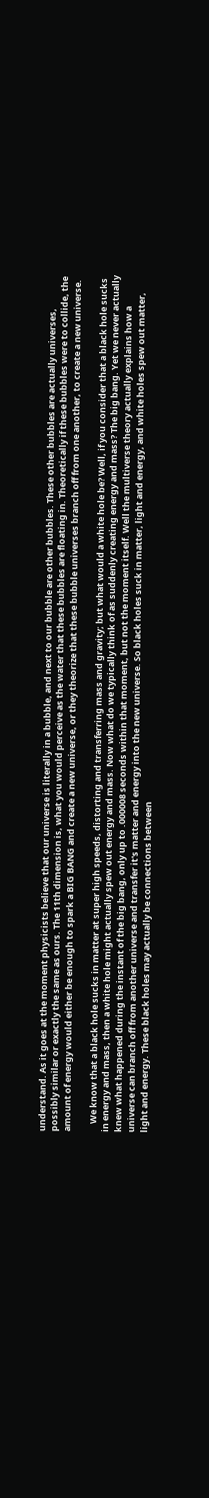understand. As it goes at the moment physicists believe that our universe is literally in a bubble, and next to our bubble are other bubbles. These other bubbles are actually universes, possibly similar or exactly the same as ours. The 11th dimension is, what you would perceive as the water that these bubbles are floating in. Theoretically if these bubbles were to collide, the amount of energy would either be enough to spark a BIG BANG and create a new universe, or they theorize that these bubble universes branch off from one another, to create a new universe.

    We know that a black hole sucks in matter at super high speeds, distorting and transferring mass and gravity; but what would a white hole be? Well, if you consider that a black hole sucks in energy and mass, then a white hole might actually spew out energy and mass. Now what do we typically think of as suddenly creating energy and mass? The big bang. Yet we never actually knew what happened during the instant of the big bang, only up to .000008 seconds within that moment, but not the moment itself. Well the multiverse theory actually explains how a universe can branch off from another universe and transfer it's matter and energy into the new universe. So black holes suck in matter, light and energy, and white holes spew out matter, light and energy. These black holes may actually be connections between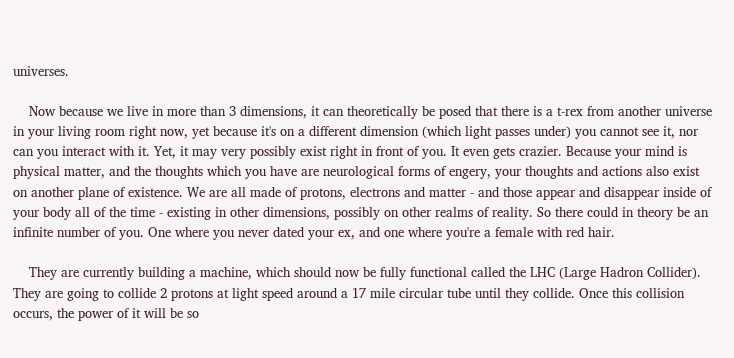universes.

    Now because we live in more than 3 dimensions, it can theoretically be posed that there is a t-rex from another universe in your living room right now, yet because it's on a different dimension (which light passes under) you cannot see it, nor can you interact with it. Yet, it may very possibly exist right in front of you. It even gets crazier. Because your mind is physical matter, and the thoughts which you have are neurological forms of engery, your thoughts and actions also exist on another plane of existence. We are all made of protons, electrons and matter - and those appear and disappear inside of your body all of the time - existing in other dimensions, possibly on other realms of reality. So there could in theory be an infinite number of you. One where you never dated your ex, and one where you're a female with red hair.

    They are currently building a machine, which should now be fully functional called the LHC (Large Hadron Collider). They are going to collide 2 protons at light speed around a 17 mile circular tube until they collide. Once this collision occurs, the power of it will be so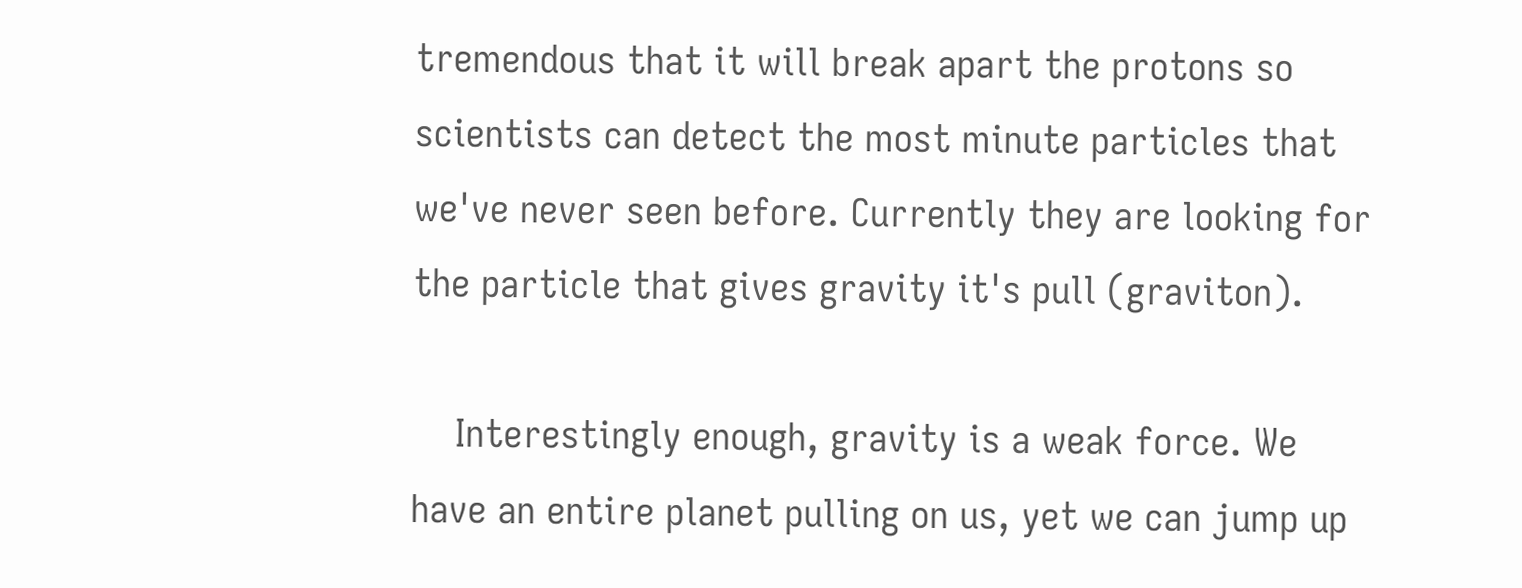tremendous that it will break apart the protons so scientists can detect the most minute particles that we've never seen before. Currently they are looking for the particle that gives gravity it's pull (graviton).

    Interestingly enough, gravity is a weak force. We have an entire planet pulling on us, yet we can jump up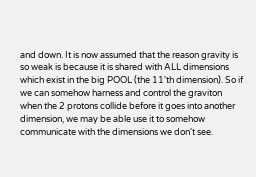and down. It is now assumed that the reason gravity is so weak is because it is shared with ALL dimensions which exist in the big POOL (the 11'th dimension). So if we can somehow harness and control the graviton when the 2 protons collide before it goes into another dimension, we may be able use it to somehow communicate with the dimensions we don't see.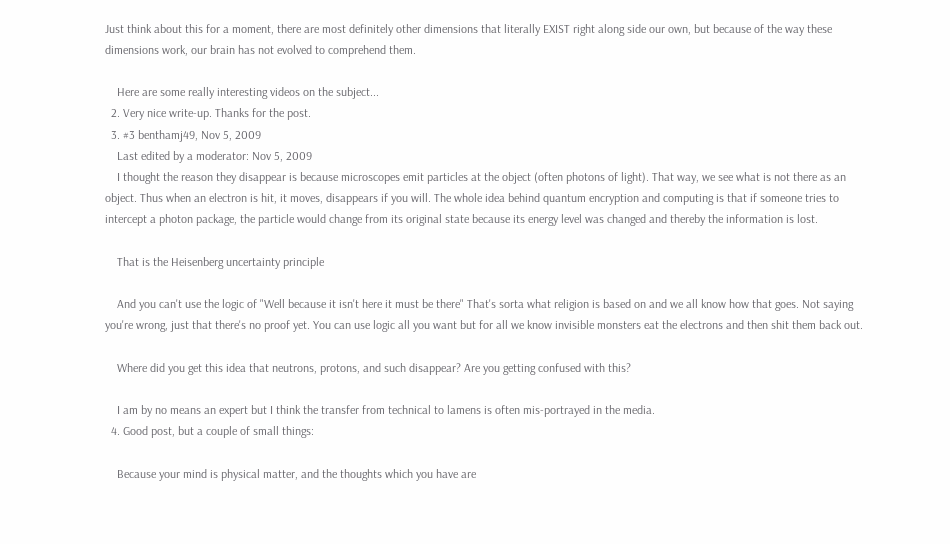Just think about this for a moment, there are most definitely other dimensions that literally EXIST right along side our own, but because of the way these dimensions work, our brain has not evolved to comprehend them.

    Here are some really interesting videos on the subject...
  2. Very nice write-up. Thanks for the post.
  3. #3 benthamj49, Nov 5, 2009
    Last edited by a moderator: Nov 5, 2009
    I thought the reason they disappear is because microscopes emit particles at the object (often photons of light). That way, we see what is not there as an object. Thus when an electron is hit, it moves, disappears if you will. The whole idea behind quantum encryption and computing is that if someone tries to intercept a photon package, the particle would change from its original state because its energy level was changed and thereby the information is lost.

    That is the Heisenberg uncertainty principle

    And you can't use the logic of "Well because it isn't here it must be there" That's sorta what religion is based on and we all know how that goes. Not saying you're wrong, just that there's no proof yet. You can use logic all you want but for all we know invisible monsters eat the electrons and then shit them back out.

    Where did you get this idea that neutrons, protons, and such disappear? Are you getting confused with this?

    I am by no means an expert but I think the transfer from technical to lamens is often mis-portrayed in the media.
  4. Good post, but a couple of small things:

    Because your mind is physical matter, and the thoughts which you have are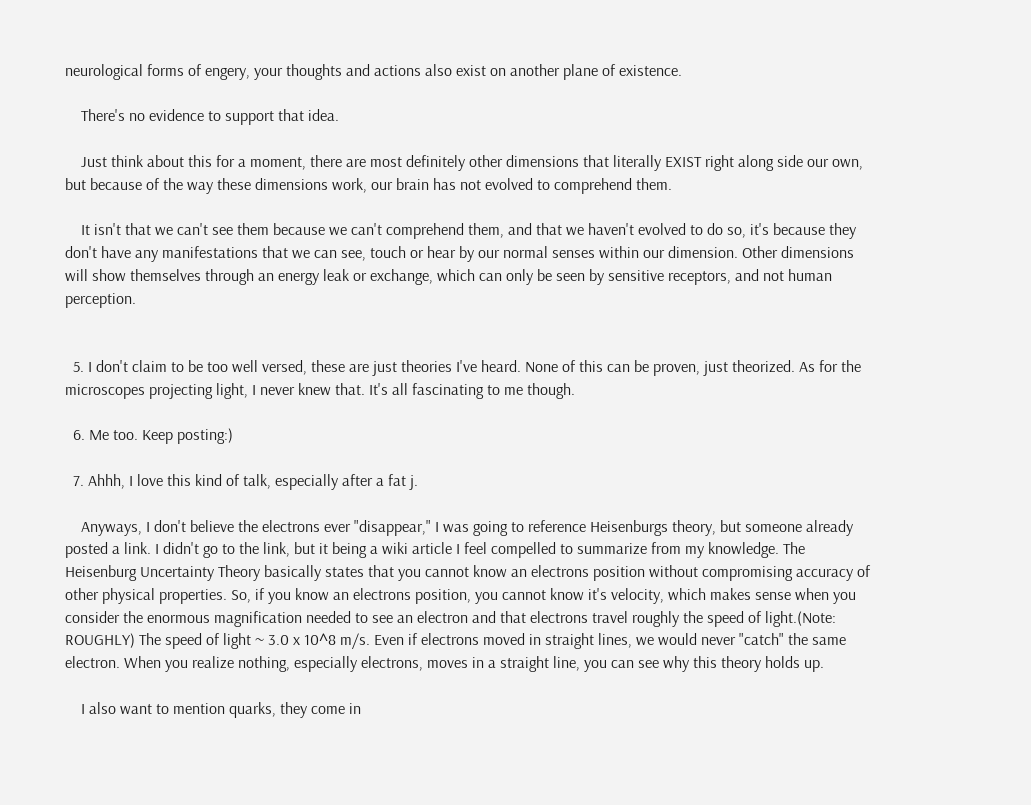neurological forms of engery, your thoughts and actions also exist on another plane of existence.

    There's no evidence to support that idea.

    Just think about this for a moment, there are most definitely other dimensions that literally EXIST right along side our own, but because of the way these dimensions work, our brain has not evolved to comprehend them.

    It isn't that we can't see them because we can't comprehend them, and that we haven't evolved to do so, it's because they don't have any manifestations that we can see, touch or hear by our normal senses within our dimension. Other dimensions will show themselves through an energy leak or exchange, which can only be seen by sensitive receptors, and not human perception.


  5. I don't claim to be too well versed, these are just theories I've heard. None of this can be proven, just theorized. As for the microscopes projecting light, I never knew that. It's all fascinating to me though.

  6. Me too. Keep posting:)

  7. Ahhh, I love this kind of talk, especially after a fat j.

    Anyways, I don't believe the electrons ever "disappear," I was going to reference Heisenburgs theory, but someone already posted a link. I didn't go to the link, but it being a wiki article I feel compelled to summarize from my knowledge. The Heisenburg Uncertainty Theory basically states that you cannot know an electrons position without compromising accuracy of other physical properties. So, if you know an electrons position, you cannot know it's velocity, which makes sense when you consider the enormous magnification needed to see an electron and that electrons travel roughly the speed of light.(Note: ROUGHLY) The speed of light ~ 3.0 x 10^8 m/s. Even if electrons moved in straight lines, we would never "catch" the same electron. When you realize nothing, especially electrons, moves in a straight line, you can see why this theory holds up.

    I also want to mention quarks, they come in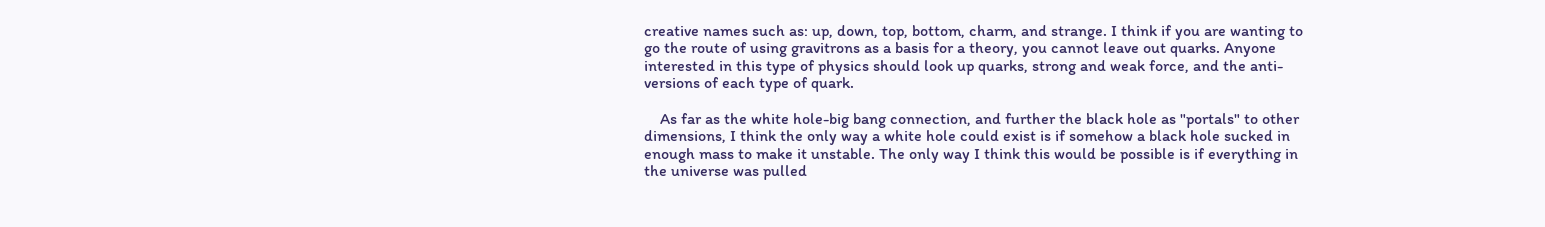creative names such as: up, down, top, bottom, charm, and strange. I think if you are wanting to go the route of using gravitrons as a basis for a theory, you cannot leave out quarks. Anyone interested in this type of physics should look up quarks, strong and weak force, and the anti- versions of each type of quark.

    As far as the white hole-big bang connection, and further the black hole as "portals" to other dimensions, I think the only way a white hole could exist is if somehow a black hole sucked in enough mass to make it unstable. The only way I think this would be possible is if everything in the universe was pulled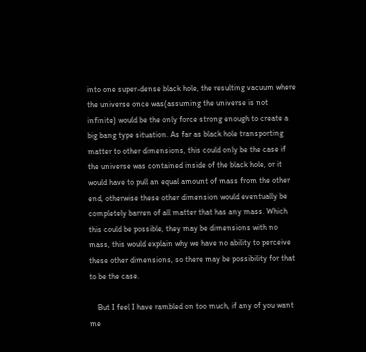into one super-dense black hole, the resulting vacuum where the universe once was(assuming the universe is not infinite) would be the only force strong enough to create a big bang type situation. As far as black hole transporting matter to other dimensions, this could only be the case if the universe was contained inside of the black hole, or it would have to pull an equal amount of mass from the other end, otherwise these other dimension would eventually be completely barren of all matter that has any mass. Which this could be possible, they may be dimensions with no mass, this would explain why we have no ability to perceive these other dimensions, so there may be possibility for that to be the case.

    But I feel I have rambled on too much, if any of you want me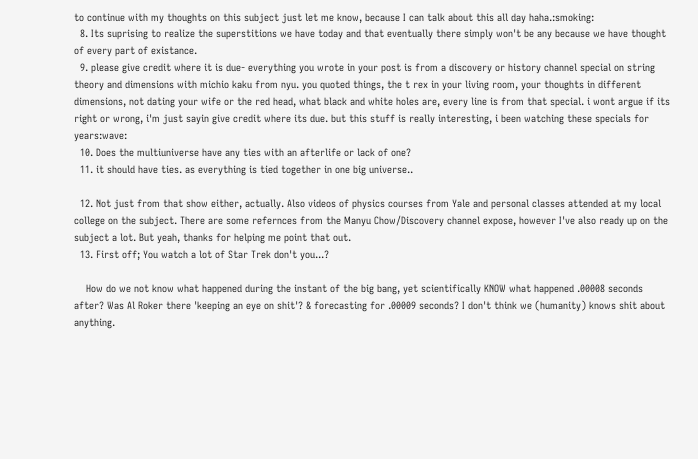to continue with my thoughts on this subject just let me know, because I can talk about this all day haha.:smoking:
  8. Its suprising to realize the superstitions we have today and that eventually there simply won't be any because we have thought of every part of existance.
  9. please give credit where it is due- everything you wrote in your post is from a discovery or history channel special on string theory and dimensions with michio kaku from nyu. you quoted things, the t rex in your living room, your thoughts in different dimensions, not dating your wife or the red head, what black and white holes are, every line is from that special. i wont argue if its right or wrong, i'm just sayin give credit where its due. but this stuff is really interesting, i been watching these specials for years:wave:
  10. Does the multiuniverse have any ties with an afterlife or lack of one?
  11. it should have ties. as everything is tied together in one big universe..

  12. Not just from that show either, actually. Also videos of physics courses from Yale and personal classes attended at my local college on the subject. There are some refernces from the Manyu Chow/Discovery channel expose, however I've also ready up on the subject a lot. But yeah, thanks for helping me point that out.
  13. First off; You watch a lot of Star Trek don't you...?

    How do we not know what happened during the instant of the big bang, yet scientifically KNOW what happened .00008 seconds after? Was Al Roker there 'keeping an eye on shit'? & forecasting for .00009 seconds? I don't think we (humanity) knows shit about anything.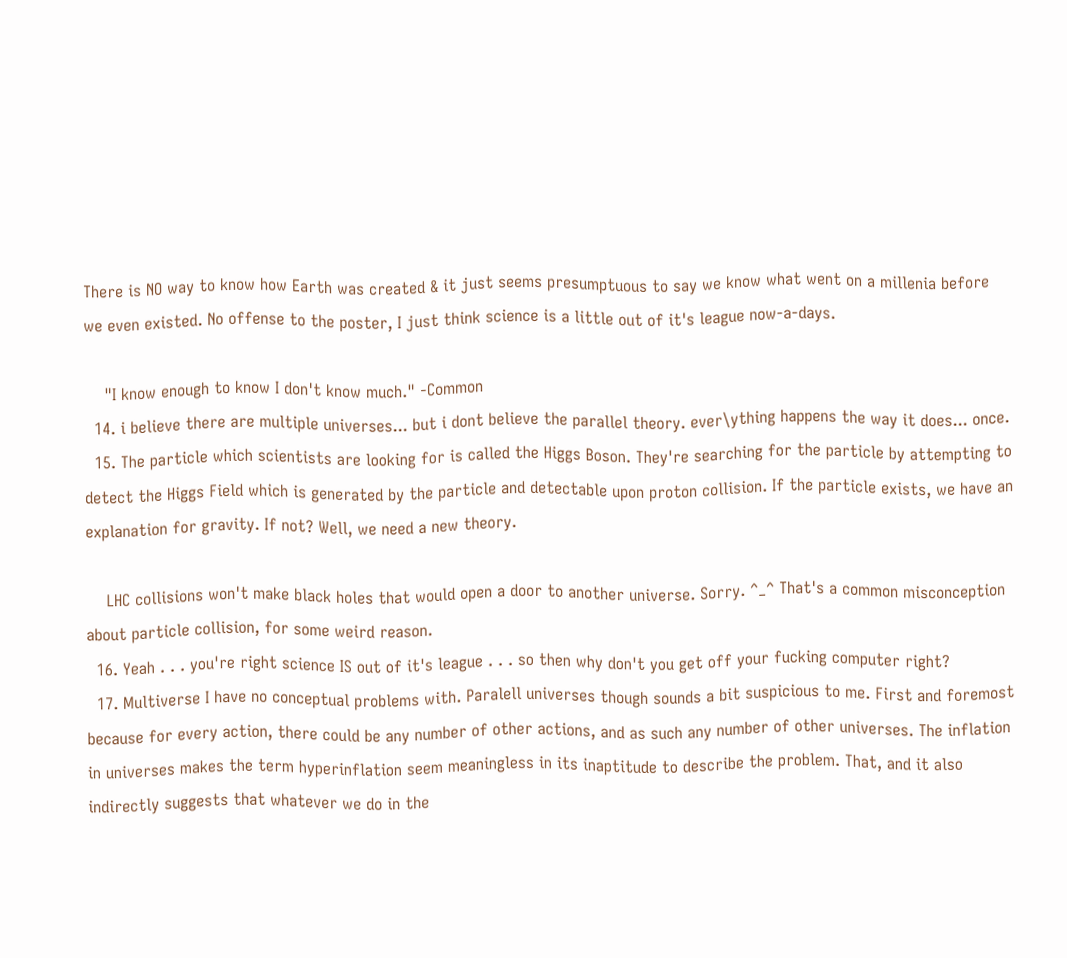There is NO way to know how Earth was created & it just seems presumptuous to say we know what went on a millenia before we even existed. No offense to the poster, I just think science is a little out of it's league now-a-days.

    "I know enough to know I don't know much." -Common
  14. i believe there are multiple universes... but i dont believe the parallel theory. ever\ything happens the way it does... once.
  15. The particle which scientists are looking for is called the Higgs Boson. They're searching for the particle by attempting to detect the Higgs Field which is generated by the particle and detectable upon proton collision. If the particle exists, we have an explanation for gravity. If not? Well, we need a new theory.

    LHC collisions won't make black holes that would open a door to another universe. Sorry. ^_^ That's a common misconception about particle collision, for some weird reason.
  16. Yeah . . . you're right science IS out of it's league . . . so then why don't you get off your fucking computer right?
  17. Multiverse I have no conceptual problems with. Paralell universes though sounds a bit suspicious to me. First and foremost because for every action, there could be any number of other actions, and as such any number of other universes. The inflation in universes makes the term hyperinflation seem meaningless in its inaptitude to describe the problem. That, and it also indirectly suggests that whatever we do in the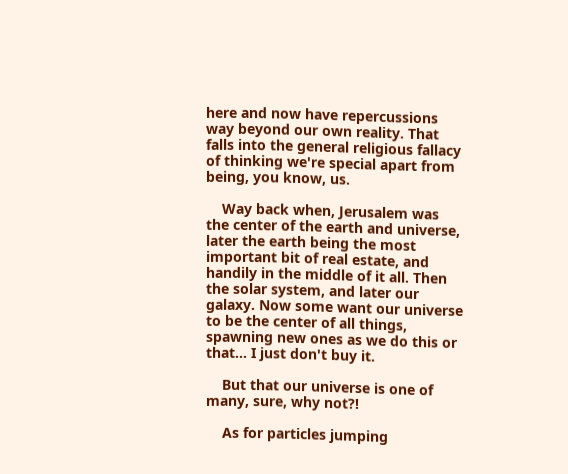here and now have repercussions way beyond our own reality. That falls into the general religious fallacy of thinking we're special apart from being, you know, us.

    Way back when, Jerusalem was the center of the earth and universe, later the earth being the most important bit of real estate, and handily in the middle of it all. Then the solar system, and later our galaxy. Now some want our universe to be the center of all things, spawning new ones as we do this or that... I just don't buy it.

    But that our universe is one of many, sure, why not?!

    As for particles jumping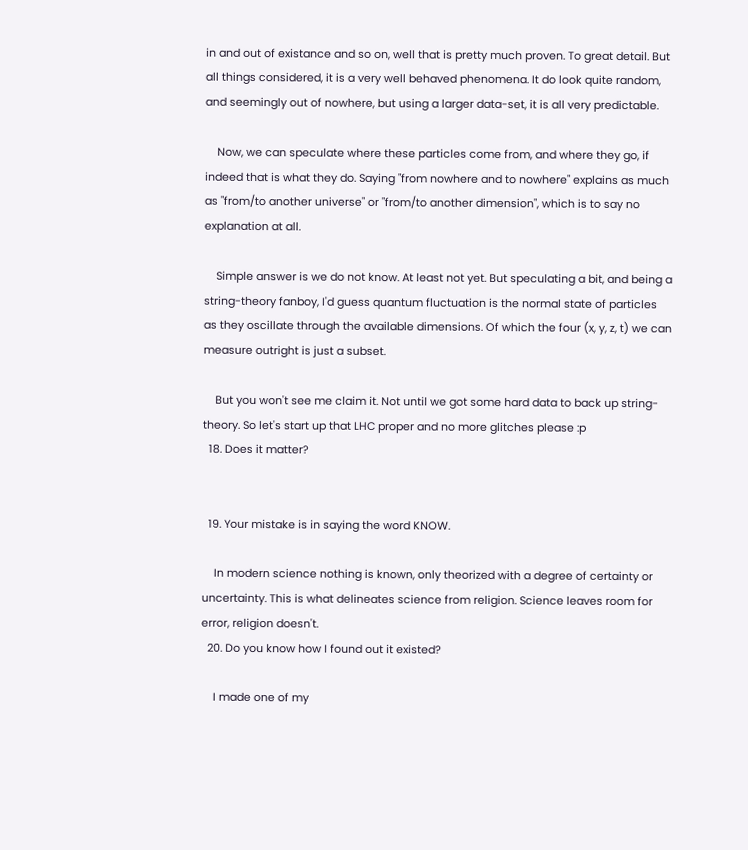in and out of existance and so on, well that is pretty much proven. To great detail. But all things considered, it is a very well behaved phenomena. It do look quite random, and seemingly out of nowhere, but using a larger data-set, it is all very predictable.

    Now, we can speculate where these particles come from, and where they go, if indeed that is what they do. Saying "from nowhere and to nowhere" explains as much as "from/to another universe" or "from/to another dimension", which is to say no explanation at all.

    Simple answer is we do not know. At least not yet. But speculating a bit, and being a string-theory fanboy, I'd guess quantum fluctuation is the normal state of particles as they oscillate through the available dimensions. Of which the four (x, y, z, t) we can measure outright is just a subset.

    But you won't see me claim it. Not until we got some hard data to back up string-theory. So let's start up that LHC proper and no more glitches please :p
  18. Does it matter?


  19. Your mistake is in saying the word KNOW.

    In modern science nothing is known, only theorized with a degree of certainty or uncertainty. This is what delineates science from religion. Science leaves room for error, religion doesn't.
  20. Do you know how I found out it existed?

    I made one of my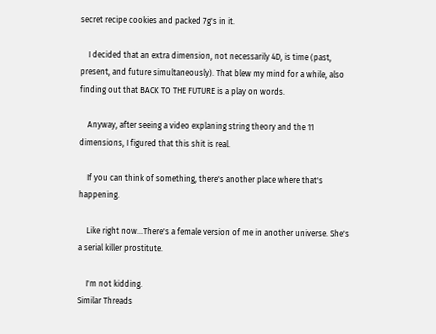secret recipe cookies and packed 7g's in it.

    I decided that an extra dimension, not necessarily 4D, is time (past, present, and future simultaneously). That blew my mind for a while, also finding out that BACK TO THE FUTURE is a play on words.

    Anyway, after seeing a video explaning string theory and the 11 dimensions, I figured that this shit is real.

    If you can think of something, there's another place where that's happening.

    Like right now...There's a female version of me in another universe. She's a serial killer prostitute.

    I'm not kidding.
Similar Threads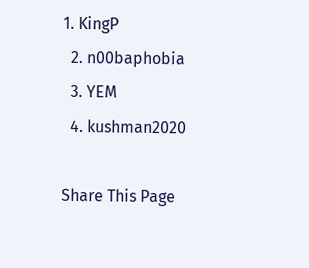1. KingP
  2. n00baphobia
  3. YEM
  4. kushman2020

Share This Page